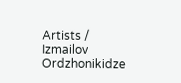Artists / Izmailov Ordzhonikidze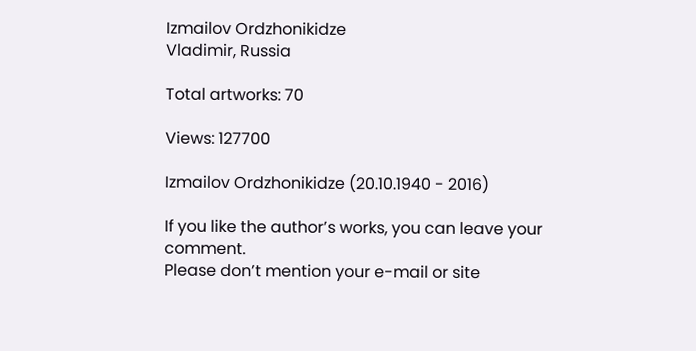Izmailov Ordzhonikidze
Vladimir, Russia

Total artworks: 70

Views: 127700

Izmailov Ordzhonikidze (20.10.1940 - 2016)

If you like the author’s works, you can leave your comment.
Please don’t mention your e-mail or site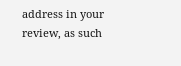address in your review, as such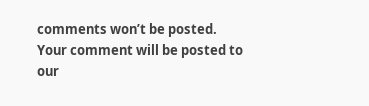comments won’t be posted.
Your comment will be posted to our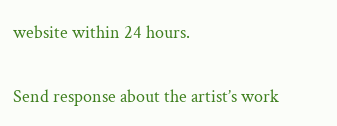website within 24 hours.

Send response about the artist’s work